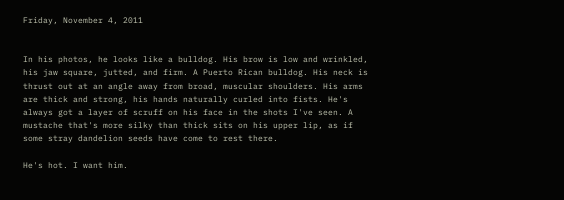Friday, November 4, 2011


In his photos, he looks like a bulldog. His brow is low and wrinkled, his jaw square, jutted, and firm. A Puerto Rican bulldog. His neck is thrust out at an angle away from broad, muscular shoulders. His arms are thick and strong, his hands naturally curled into fists. He's always got a layer of scruff on his face in the shots I've seen. A mustache that's more silky than thick sits on his upper lip, as if some stray dandelion seeds have come to rest there.

He's hot. I want him.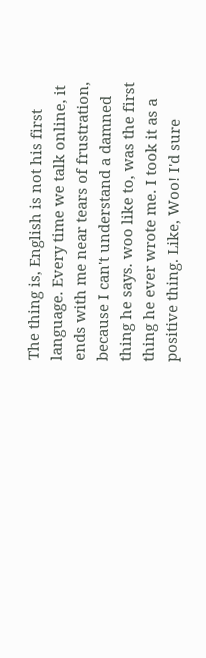The thing is, English is not his first language. Every time we talk online, it ends with me near tears of frustration, because I can't understand a damned thing he says. woo like to, was the first thing he ever wrote me. I took it as a positive thing. Like, Woo! I'd sure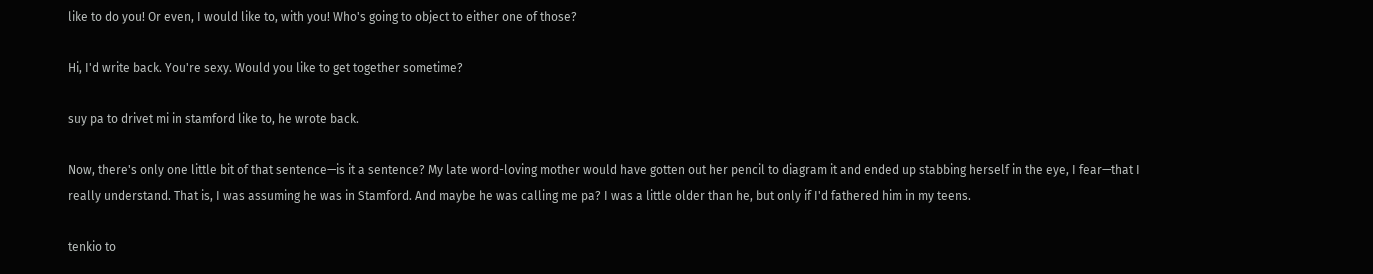like to do you! Or even, I would like to, with you! Who's going to object to either one of those?

Hi, I'd write back. You're sexy. Would you like to get together sometime?

suy pa to drivet mi in stamford like to, he wrote back.

Now, there's only one little bit of that sentence—is it a sentence? My late word-loving mother would have gotten out her pencil to diagram it and ended up stabbing herself in the eye, I fear—that I really understand. That is, I was assuming he was in Stamford. And maybe he was calling me pa? I was a little older than he, but only if I'd fathered him in my teens.

tenkio to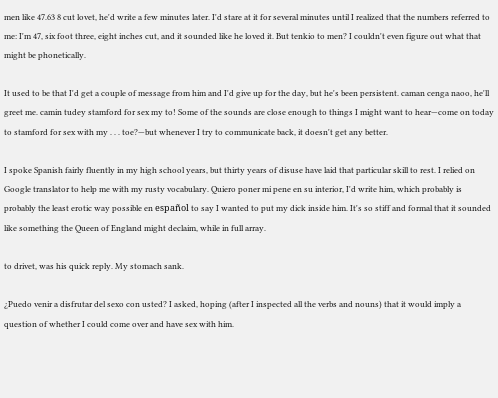men like 47.63 8 cut lovet, he'd write a few minutes later. I'd stare at it for several minutes until I realized that the numbers referred to me: I'm 47, six foot three, eight inches cut, and it sounded like he loved it. But tenkio to men? I couldn't even figure out what that might be phonetically.

It used to be that I'd get a couple of message from him and I'd give up for the day, but he's been persistent. caman cenga naoo, he'll greet me. camin tudey stamford for sex my to! Some of the sounds are close enough to things I might want to hear—come on today to stamford for sex with my . . . toe?—but whenever I try to communicate back, it doesn't get any better.

I spoke Spanish fairly fluently in my high school years, but thirty years of disuse have laid that particular skill to rest. I relied on Google translator to help me with my rusty vocabulary. Quiero poner mi pene en su interior, I'd write him, which probably is probably the least erotic way possible en español to say I wanted to put my dick inside him. It's so stiff and formal that it sounded like something the Queen of England might declaim, while in full array.

to drivet, was his quick reply. My stomach sank.

¿Puedo venir a disfrutar del sexo con usted? I asked, hoping (after I inspected all the verbs and nouns) that it would imply a question of whether I could come over and have sex with him.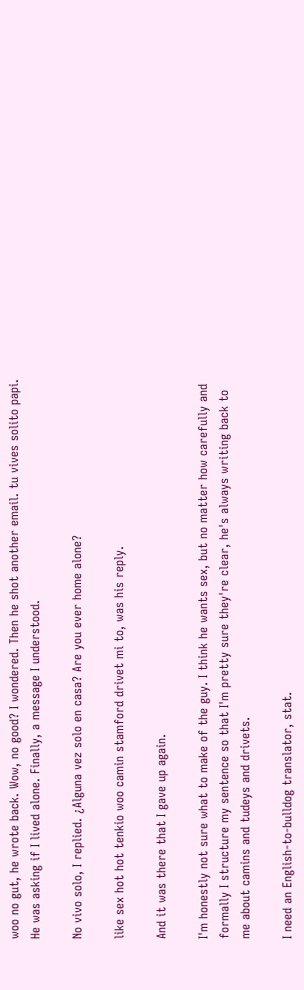woo no gut, he wrote back. Wow, no good? I wondered. Then he shot another email. tu vives solito papi. He was asking if I lived alone. Finally, a message I understood.

No vivo solo, I replied. ¿Alguna vez solo en casa? Are you ever home alone?

like sex hot hot tenkio woo camin stamford drivet mi to, was his reply.

And it was there that I gave up again.

I'm honestly not sure what to make of the guy. I think he wants sex, but no matter how carefully and formally I structure my sentence so that I'm pretty sure they're clear, he's always writing back to me about camins and tudeys and drivets.

I need an English-to-bulldog translator, stat.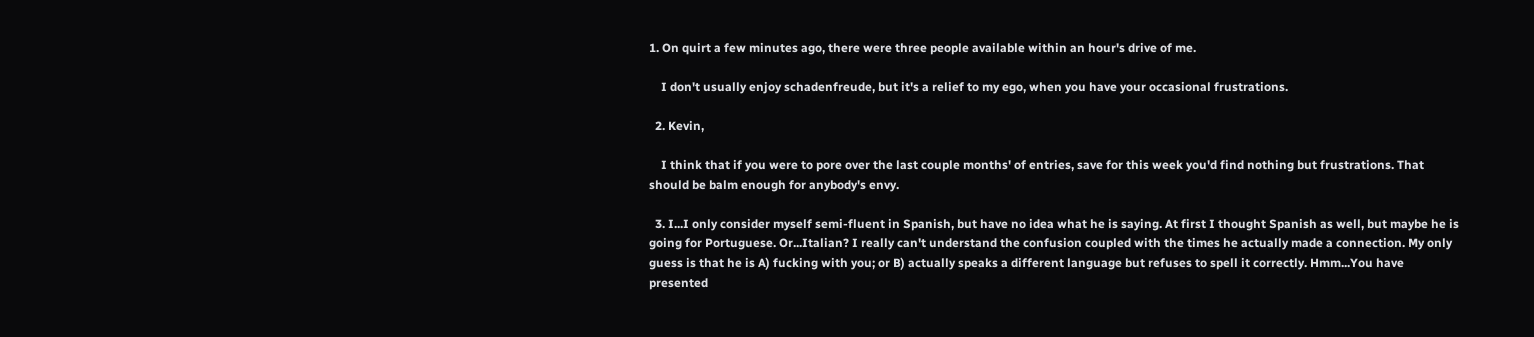1. On quirt a few minutes ago, there were three people available within an hour's drive of me.

    I don't usually enjoy schadenfreude, but it's a relief to my ego, when you have your occasional frustrations.

  2. Kevin,

    I think that if you were to pore over the last couple months' of entries, save for this week you'd find nothing but frustrations. That should be balm enough for anybody's envy.

  3. I...I only consider myself semi-fluent in Spanish, but have no idea what he is saying. At first I thought Spanish as well, but maybe he is going for Portuguese. Or...Italian? I really can't understand the confusion coupled with the times he actually made a connection. My only guess is that he is A) fucking with you; or B) actually speaks a different language but refuses to spell it correctly. Hmm...You have presented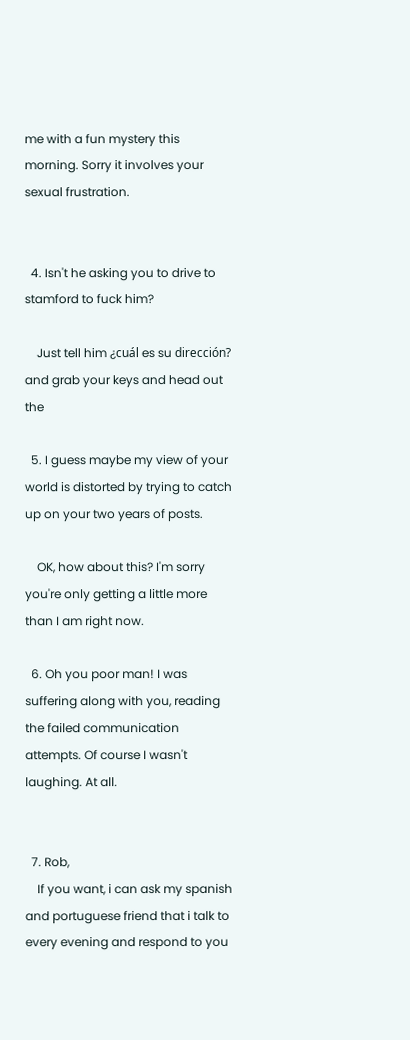me with a fun mystery this morning. Sorry it involves your sexual frustration.


  4. Isn't he asking you to drive to stamford to fuck him?

    Just tell him ¿cuál es su dirección? and grab your keys and head out the

  5. I guess maybe my view of your world is distorted by trying to catch up on your two years of posts.

    OK, how about this? I'm sorry you're only getting a little more than I am right now.

  6. Oh you poor man! I was suffering along with you, reading the failed communication attempts. Of course I wasn't laughing. At all.


  7. Rob,
    If you want, i can ask my spanish and portuguese friend that i talk to every evening and respond to you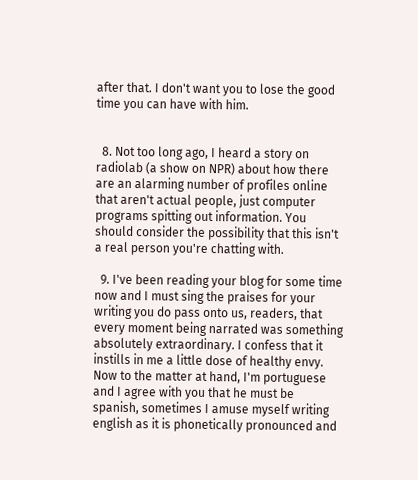after that. I don't want you to lose the good time you can have with him.


  8. Not too long ago, I heard a story on radiolab (a show on NPR) about how there are an alarming number of profiles online that aren't actual people, just computer programs spitting out information. You should consider the possibility that this isn't a real person you're chatting with.

  9. I've been reading your blog for some time now and I must sing the praises for your writing you do pass onto us, readers, that every moment being narrated was something absolutely extraordinary. I confess that it instills in me a little dose of healthy envy. Now to the matter at hand, I'm portuguese and I agree with you that he must be spanish, sometimes I amuse myself writing english as it is phonetically pronounced and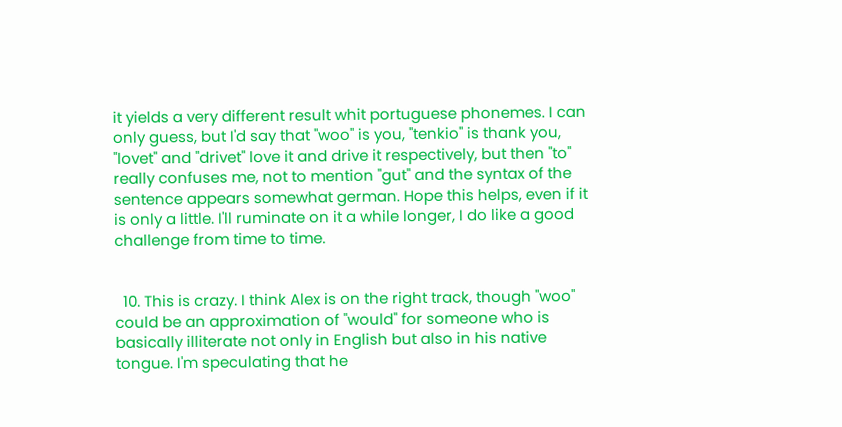it yields a very different result whit portuguese phonemes. I can only guess, but I'd say that "woo" is you, "tenkio" is thank you, "lovet" and "drivet" love it and drive it respectively, but then "to" really confuses me, not to mention "gut" and the syntax of the sentence appears somewhat german. Hope this helps, even if it is only a little. I'll ruminate on it a while longer, I do like a good challenge from time to time.


  10. This is crazy. I think Alex is on the right track, though "woo" could be an approximation of "would" for someone who is basically illiterate not only in English but also in his native tongue. I'm speculating that he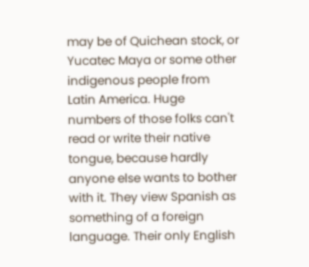may be of Quichean stock, or Yucatec Maya or some other indigenous people from Latin America. Huge numbers of those folks can't read or write their native tongue, because hardly anyone else wants to bother with it. They view Spanish as something of a foreign language. Their only English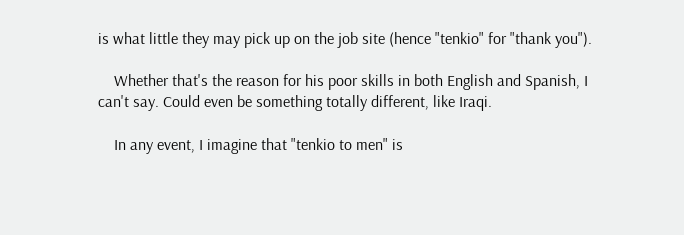is what little they may pick up on the job site (hence "tenkio" for "thank you").

    Whether that's the reason for his poor skills in both English and Spanish, I can't say. Could even be something totally different, like Iraqi.

    In any event, I imagine that "tenkio to men" is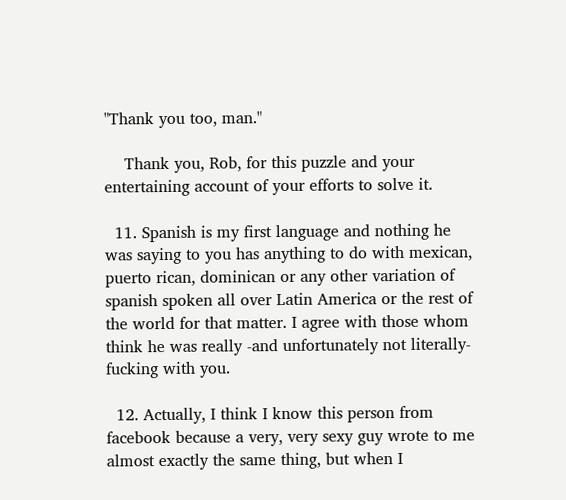"Thank you too, man."

    Thank you, Rob, for this puzzle and your entertaining account of your efforts to solve it.

  11. Spanish is my first language and nothing he was saying to you has anything to do with mexican, puerto rican, dominican or any other variation of spanish spoken all over Latin America or the rest of the world for that matter. I agree with those whom think he was really -and unfortunately not literally- fucking with you.

  12. Actually, I think I know this person from facebook because a very, very sexy guy wrote to me almost exactly the same thing, but when I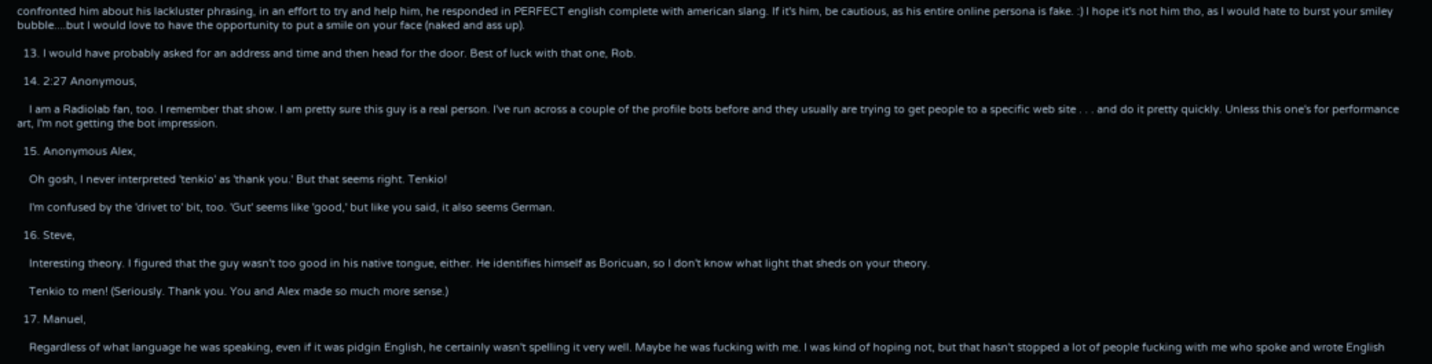confronted him about his lackluster phrasing, in an effort to try and help him, he responded in PERFECT english complete with american slang. If it's him, be cautious, as his entire online persona is fake. :) I hope it's not him tho, as I would hate to burst your smiley bubble....but I would love to have the opportunity to put a smile on your face (naked and ass up).

  13. I would have probably asked for an address and time and then head for the door. Best of luck with that one, Rob.

  14. 2:27 Anonymous,

    I am a Radiolab fan, too. I remember that show. I am pretty sure this guy is a real person. I've run across a couple of the profile bots before and they usually are trying to get people to a specific web site . . . and do it pretty quickly. Unless this one's for performance art, I'm not getting the bot impression.

  15. Anonymous Alex,

    Oh gosh, I never interpreted 'tenkio' as 'thank you.' But that seems right. Tenkio!

    I'm confused by the 'drivet to' bit, too. 'Gut' seems like 'good,' but like you said, it also seems German.

  16. Steve,

    Interesting theory. I figured that the guy wasn't too good in his native tongue, either. He identifies himself as Boricuan, so I don't know what light that sheds on your theory.

    Tenkio to men! (Seriously. Thank you. You and Alex made so much more sense.)

  17. Manuel,

    Regardless of what language he was speaking, even if it was pidgin English, he certainly wasn't spelling it very well. Maybe he was fucking with me. I was kind of hoping not, but that hasn't stopped a lot of people fucking with me who spoke and wrote English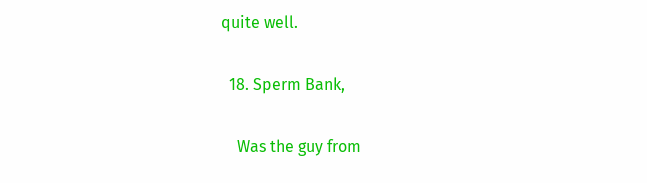quite well.

  18. Sperm Bank,

    Was the guy from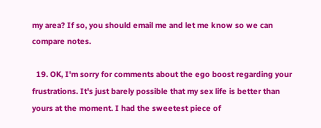my area? If so, you should email me and let me know so we can compare notes.

  19. OK, I'm sorry for comments about the ego boost regarding your frustrations. It's just barely possible that my sex life is better than yours at the moment. I had the sweetest piece of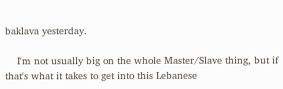baklava yesterday.

    I'm not usually big on the whole Master/Slave thing, but if that's what it takes to get into this Lebanese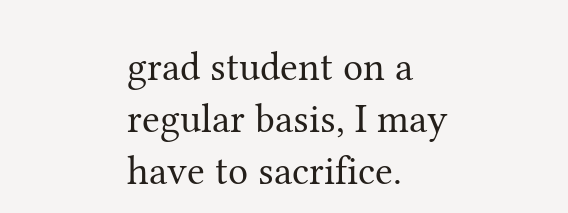grad student on a regular basis, I may have to sacrifice.